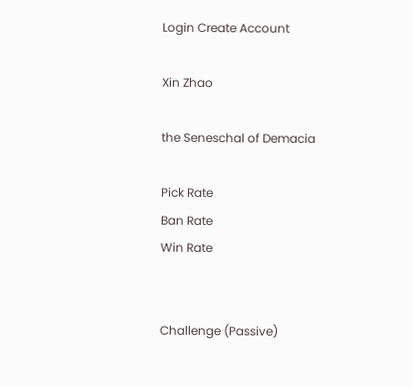Login Create Account

Xin Zhao

the Seneschal of Demacia

Pick Rate
Ban Rate
Win Rate


Challenge (Passive)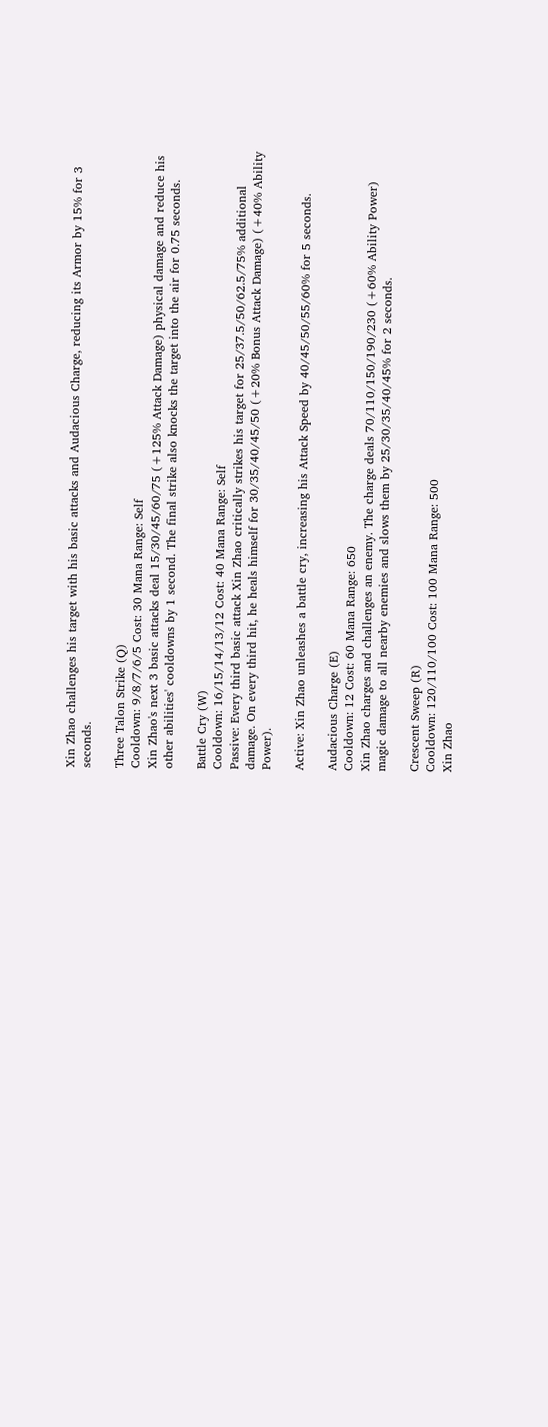Xin Zhao challenges his target with his basic attacks and Audacious Charge, reducing its Armor by 15% for 3 seconds.

Three Talon Strike (Q)
Cooldown: 9/8/7/6/5 Cost: 30 Mana Range: Self
Xin Zhao's next 3 basic attacks deal 15/30/45/60/75 (+125% Attack Damage) physical damage and reduce his other abilities' cooldowns by 1 second. The final strike also knocks the target into the air for 0.75 seconds.

Battle Cry (W)
Cooldown: 16/15/14/13/12 Cost: 40 Mana Range: Self
Passive: Every third basic attack Xin Zhao critically strikes his target for 25/37.5/50/62.5/75% additional damage. On every third hit, he heals himself for 30/35/40/45/50 (+20% Bonus Attack Damage) (+40% Ability Power).

Active: Xin Zhao unleashes a battle cry, increasing his Attack Speed by 40/45/50/55/60% for 5 seconds.

Audacious Charge (E)
Cooldown: 12 Cost: 60 Mana Range: 650
Xin Zhao charges and challenges an enemy. The charge deals 70/110/150/190/230 (+60% Ability Power) magic damage to all nearby enemies and slows them by 25/30/35/40/45% for 2 seconds.

Crescent Sweep (R)
Cooldown: 120/110/100 Cost: 100 Mana Range: 500
Xin Zhao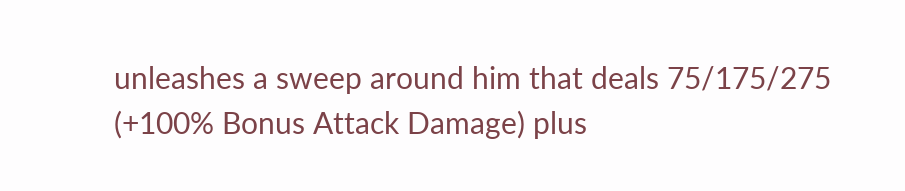unleashes a sweep around him that deals 75/175/275 (+100% Bonus Attack Damage) plus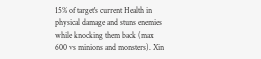15% of target's current Health in physical damage and stuns enemies while knocking them back (max 600 vs minions and monsters). Xin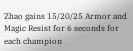Zhao gains 15/20/25 Armor and Magic Resist for 6 seconds for each champion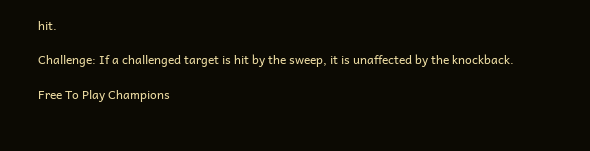hit.

Challenge: If a challenged target is hit by the sweep, it is unaffected by the knockback.

Free To Play Champions